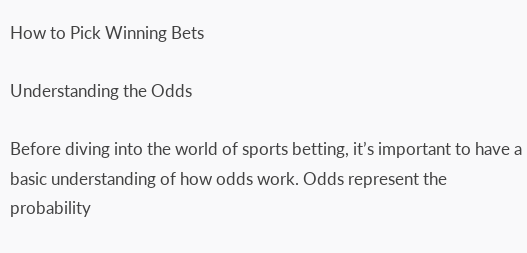How to Pick Winning Bets

Understanding the Odds

Before diving into the world of sports betting, it’s important to have a basic understanding of how odds work. Odds represent the probability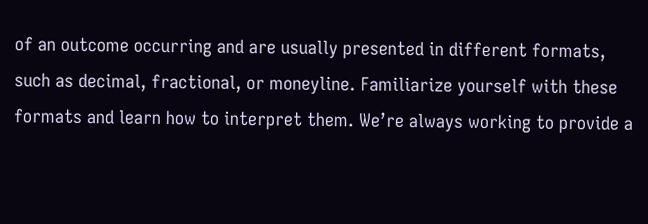of an outcome occurring and are usually presented in different formats, such as decimal, fractional, or moneyline. Familiarize yourself with these formats and learn how to interpret them. We’re always working to provide a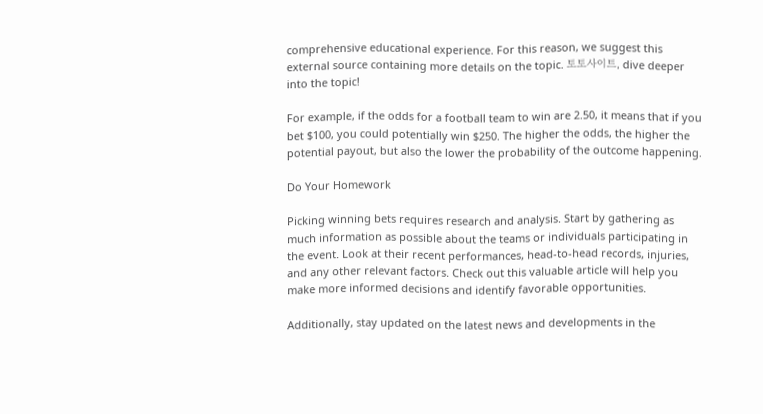comprehensive educational experience. For this reason, we suggest this external source containing more details on the topic. 토토사이트, dive deeper into the topic!

For example, if the odds for a football team to win are 2.50, it means that if you bet $100, you could potentially win $250. The higher the odds, the higher the potential payout, but also the lower the probability of the outcome happening.

Do Your Homework

Picking winning bets requires research and analysis. Start by gathering as much information as possible about the teams or individuals participating in the event. Look at their recent performances, head-to-head records, injuries, and any other relevant factors. Check out this valuable article will help you make more informed decisions and identify favorable opportunities.

Additionally, stay updated on the latest news and developments in the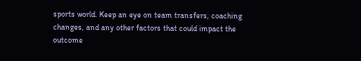sports world. Keep an eye on team transfers, coaching changes, and any other factors that could impact the outcome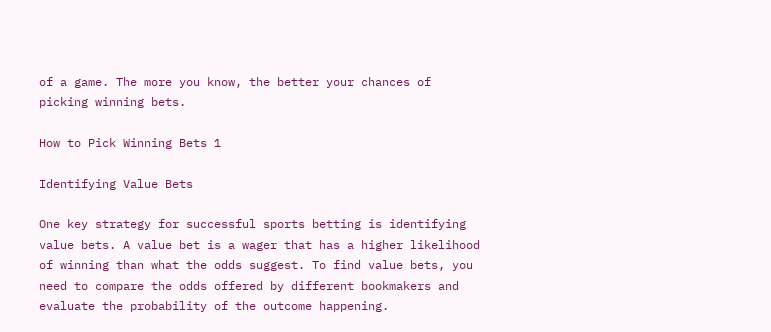of a game. The more you know, the better your chances of picking winning bets.

How to Pick Winning Bets 1

Identifying Value Bets

One key strategy for successful sports betting is identifying value bets. A value bet is a wager that has a higher likelihood of winning than what the odds suggest. To find value bets, you need to compare the odds offered by different bookmakers and evaluate the probability of the outcome happening.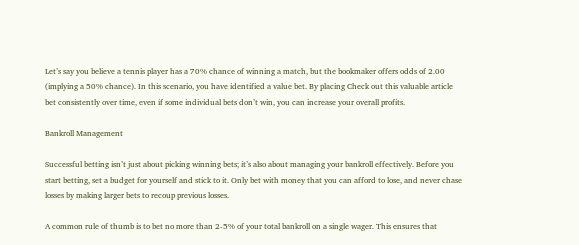Let’s say you believe a tennis player has a 70% chance of winning a match, but the bookmaker offers odds of 2.00 (implying a 50% chance). In this scenario, you have identified a value bet. By placing Check out this valuable article bet consistently over time, even if some individual bets don’t win, you can increase your overall profits.

Bankroll Management

Successful betting isn’t just about picking winning bets; it’s also about managing your bankroll effectively. Before you start betting, set a budget for yourself and stick to it. Only bet with money that you can afford to lose, and never chase losses by making larger bets to recoup previous losses.

A common rule of thumb is to bet no more than 2-5% of your total bankroll on a single wager. This ensures that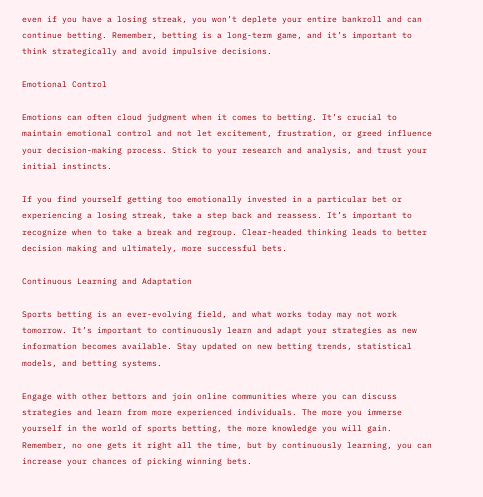even if you have a losing streak, you won’t deplete your entire bankroll and can continue betting. Remember, betting is a long-term game, and it’s important to think strategically and avoid impulsive decisions.

Emotional Control

Emotions can often cloud judgment when it comes to betting. It’s crucial to maintain emotional control and not let excitement, frustration, or greed influence your decision-making process. Stick to your research and analysis, and trust your initial instincts.

If you find yourself getting too emotionally invested in a particular bet or experiencing a losing streak, take a step back and reassess. It’s important to recognize when to take a break and regroup. Clear-headed thinking leads to better decision making and ultimately, more successful bets.

Continuous Learning and Adaptation

Sports betting is an ever-evolving field, and what works today may not work tomorrow. It’s important to continuously learn and adapt your strategies as new information becomes available. Stay updated on new betting trends, statistical models, and betting systems.

Engage with other bettors and join online communities where you can discuss strategies and learn from more experienced individuals. The more you immerse yourself in the world of sports betting, the more knowledge you will gain. Remember, no one gets it right all the time, but by continuously learning, you can increase your chances of picking winning bets.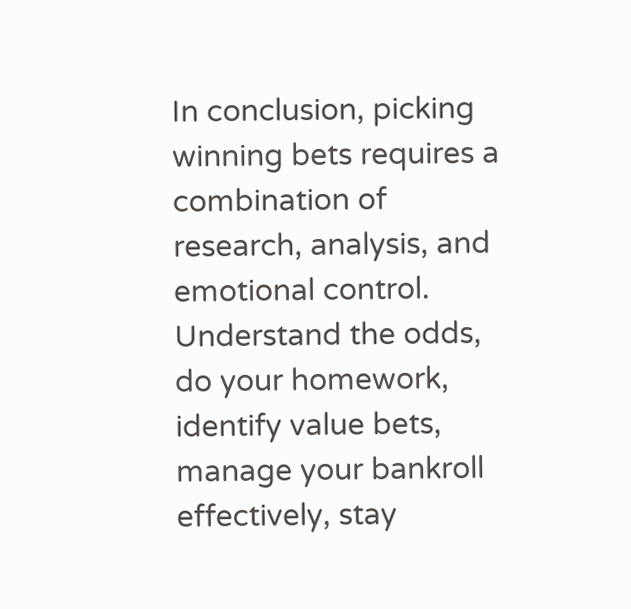In conclusion, picking winning bets requires a combination of research, analysis, and emotional control. Understand the odds, do your homework, identify value bets, manage your bankroll effectively, stay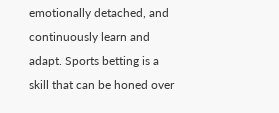emotionally detached, and continuously learn and adapt. Sports betting is a skill that can be honed over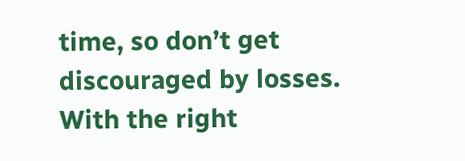time, so don’t get discouraged by losses. With the right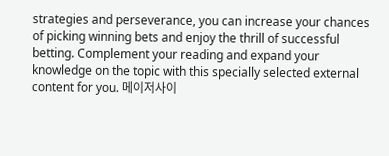strategies and perseverance, you can increase your chances of picking winning bets and enjoy the thrill of successful betting. Complement your reading and expand your knowledge on the topic with this specially selected external content for you. 메이저사이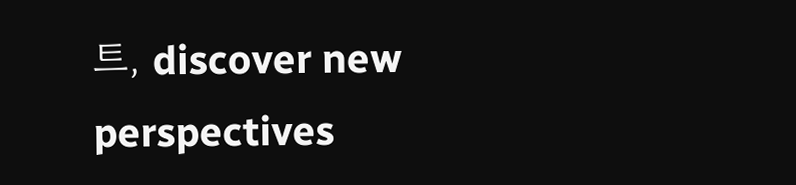트, discover new perspectives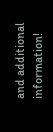and additional information!